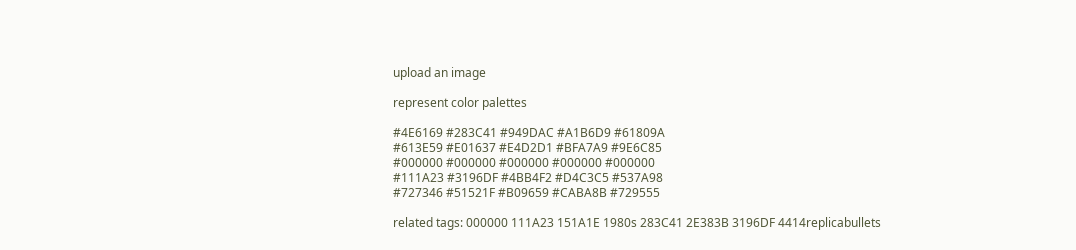upload an image

represent color palettes

#4E6169 #283C41 #949DAC #A1B6D9 #61809A
#613E59 #E01637 #E4D2D1 #BFA7A9 #9E6C85
#000000 #000000 #000000 #000000 #000000
#111A23 #3196DF #4BB4F2 #D4C3C5 #537A98
#727346 #51521F #B09659 #CABA8B #729555

related tags: 000000 111A23 151A1E 1980s 283C41 2E383B 3196DF 4414replicabullets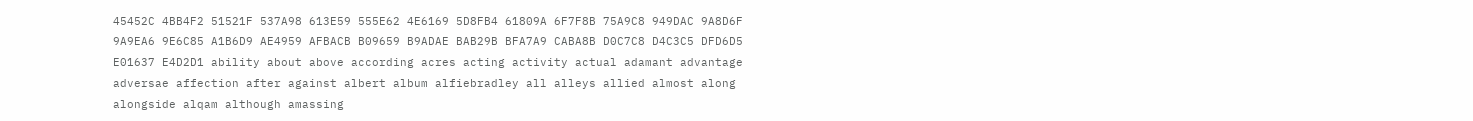45452C 4BB4F2 51521F 537A98 613E59 555E62 4E6169 5D8FB4 61809A 6F7F8B 75A9C8 949DAC 9A8D6F 9A9EA6 9E6C85 A1B6D9 AE4959 AFBACB B09659 B9ADAE BAB29B BFA7A9 CABA8B D0C7C8 D4C3C5 DFD6D5 E01637 E4D2D1 ability about above according acres acting activity actual adamant advantage adversae affection after against albert album alfiebradley all alleys allied almost along alongside alqam although amassing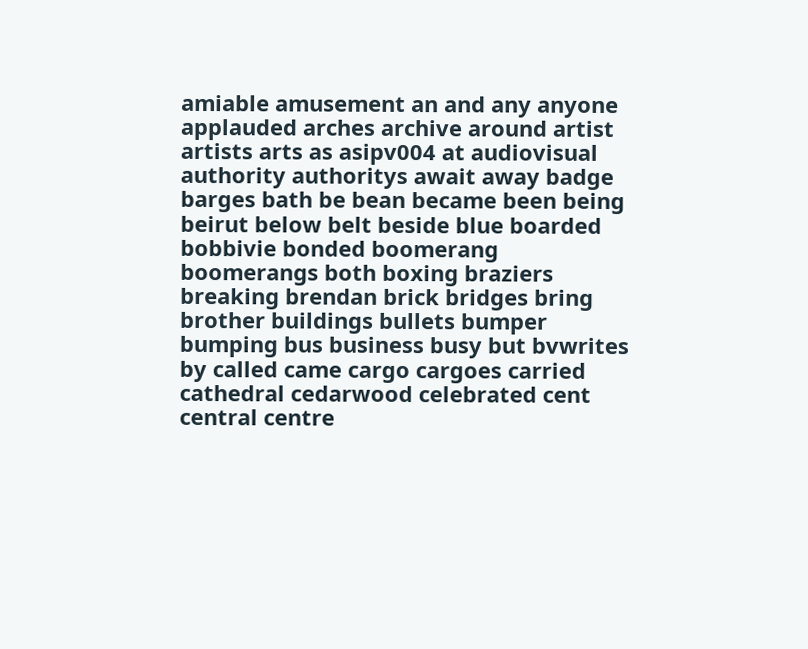amiable amusement an and any anyone applauded arches archive around artist artists arts as asipv004 at audiovisual authority authoritys await away badge barges bath be bean became been being beirut below belt beside blue boarded bobbivie bonded boomerang boomerangs both boxing braziers breaking brendan brick bridges bring brother buildings bullets bumper bumping bus business busy but bvwrites by called came cargo cargoes carried cathedral cedarwood celebrated cent central centre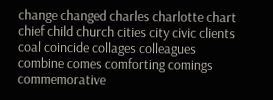change changed charles charlotte chart chief child church cities city civic clients coal coincide collages colleagues combine comes comforting comings commemorative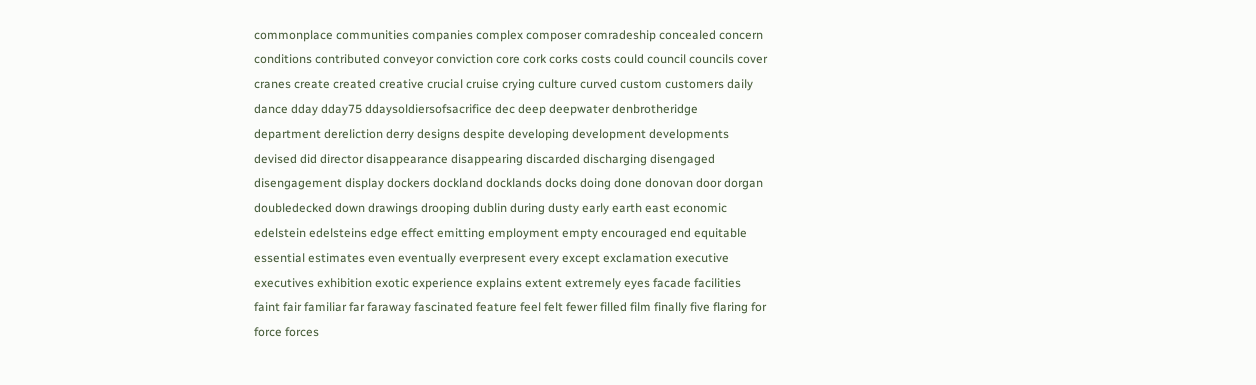commonplace communities companies complex composer comradeship concealed concern conditions contributed conveyor conviction core cork corks costs could council councils cover cranes create created creative crucial cruise crying culture curved custom customers daily dance dday dday75 ddaysoldiersofsacrifice dec deep deepwater denbrotheridge department dereliction derry designs despite developing development developments devised did director disappearance disappearing discarded discharging disengaged disengagement display dockers dockland docklands docks doing done donovan door dorgan doubledecked down drawings drooping dublin during dusty early earth east economic edelstein edelsteins edge effect emitting employment empty encouraged end equitable essential estimates even eventually everpresent every except exclamation executive executives exhibition exotic experience explains extent extremely eyes facade facilities faint fair familiar far faraway fascinated feature feel felt fewer filled film finally five flaring for force forces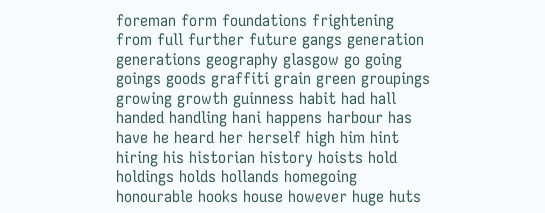foreman form foundations frightening from full further future gangs generation generations geography glasgow go going goings goods graffiti grain green groupings growing growth guinness habit had hall handed handling hani happens harbour has have he heard her herself high him hint hiring his historian history hoists hold holdings holds hollands homegoing honourable hooks house however huge huts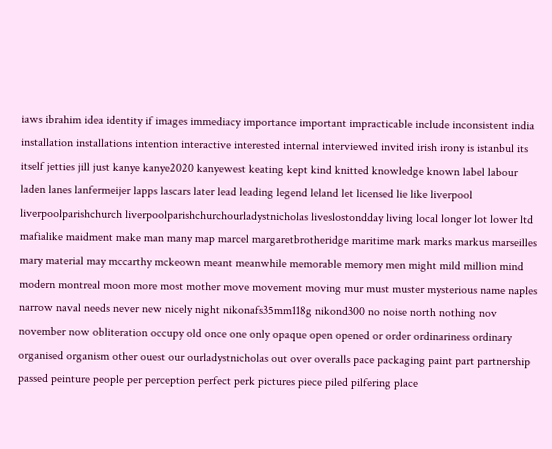iaws ibrahim idea identity if images immediacy importance important impracticable include inconsistent india installation installations intention interactive interested internal interviewed invited irish irony is istanbul its itself jetties jill just kanye kanye2020 kanyewest keating kept kind knitted knowledge known label labour laden lanes lanfermeijer lapps lascars later lead leading legend leland let licensed lie like liverpool liverpoolparishchurch liverpoolparishchurchourladystnicholas liveslostondday living local longer lot lower ltd mafialike maidment make man many map marcel margaretbrotheridge maritime mark marks markus marseilles mary material may mccarthy mckeown meant meanwhile memorable memory men might mild million mind modern montreal moon more most mother move movement moving mur must muster mysterious name naples narrow naval needs never new nicely night nikonafs35mm118g nikond300 no noise north nothing nov november now obliteration occupy old once one only opaque open opened or order ordinariness ordinary organised organism other ouest our ourladystnicholas out over overalls pace packaging paint part partnership passed peinture people per perception perfect perk pictures piece piled pilfering place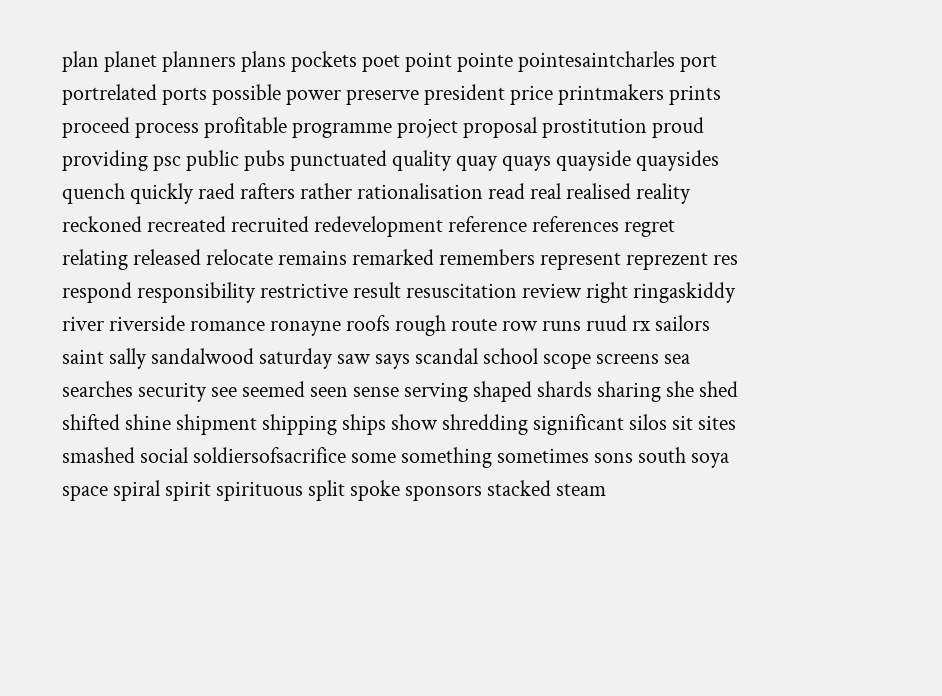plan planet planners plans pockets poet point pointe pointesaintcharles port portrelated ports possible power preserve president price printmakers prints proceed process profitable programme project proposal prostitution proud providing psc public pubs punctuated quality quay quays quayside quaysides quench quickly raed rafters rather rationalisation read real realised reality reckoned recreated recruited redevelopment reference references regret relating released relocate remains remarked remembers represent reprezent res respond responsibility restrictive result resuscitation review right ringaskiddy river riverside romance ronayne roofs rough route row runs ruud rx sailors saint sally sandalwood saturday saw says scandal school scope screens sea searches security see seemed seen sense serving shaped shards sharing she shed shifted shine shipment shipping ships show shredding significant silos sit sites smashed social soldiersofsacrifice some something sometimes sons south soya space spiral spirit spirituous split spoke sponsors stacked steam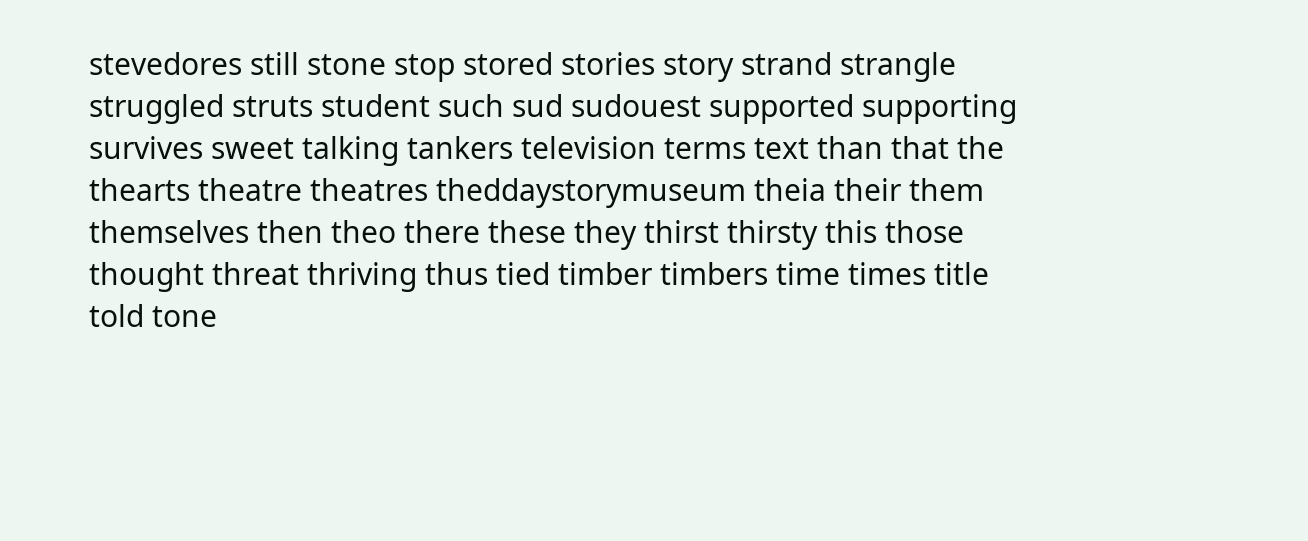stevedores still stone stop stored stories story strand strangle struggled struts student such sud sudouest supported supporting survives sweet talking tankers television terms text than that the thearts theatre theatres theddaystorymuseum theia their them themselves then theo there these they thirst thirsty this those thought threat thriving thus tied timber timbers time times title told tone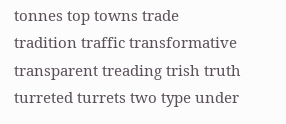tonnes top towns trade tradition traffic transformative transparent treading trish truth turreted turrets two type under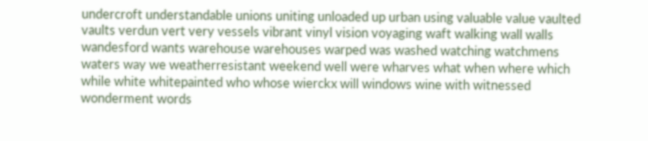undercroft understandable unions uniting unloaded up urban using valuable value vaulted vaults verdun vert very vessels vibrant vinyl vision voyaging waft walking wall walls wandesford wants warehouse warehouses warped was washed watching watchmens waters way we weatherresistant weekend well were wharves what when where which while white whitepainted who whose wierckx will windows wine with witnessed wonderment words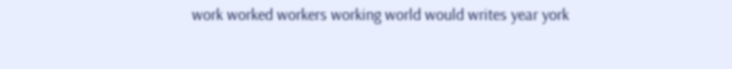work worked workers working world would writes year york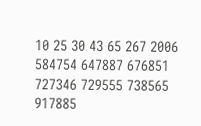10 25 30 43 65 267 2006 584754 647887 676851 727346 729555 738565 917885